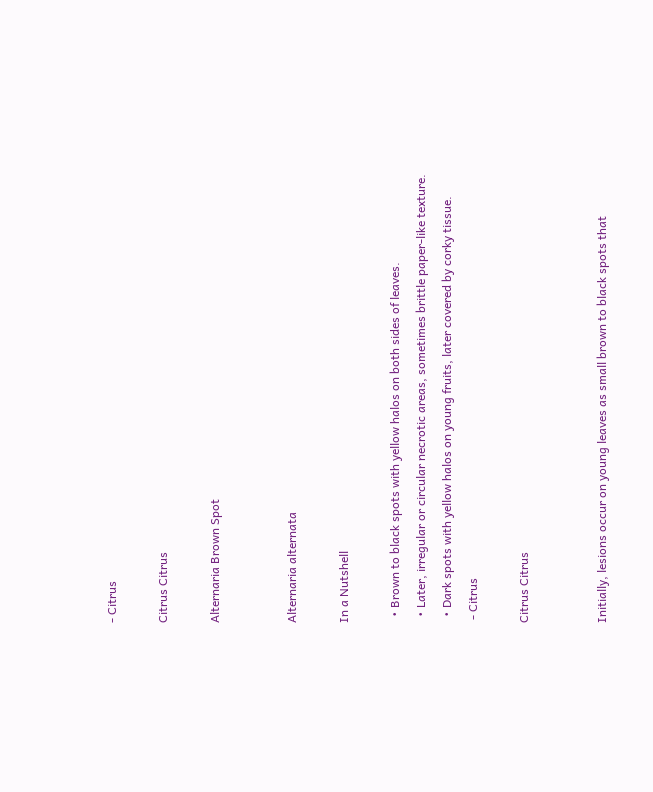- Citrus

Citrus Citrus

Alternaria Brown Spot


Alternaria alternata

In a Nutshell

  • Brown to black spots with yellow halos on both sides of leaves.
  • Later, irregular or circular necrotic areas, sometimes brittle paper-like texture.
  • Dark spots with yellow halos on young fruits, later covered by corky tissue.
 - Citrus

Citrus Citrus


Initially, lesions occur on young leaves as small brown to black spots that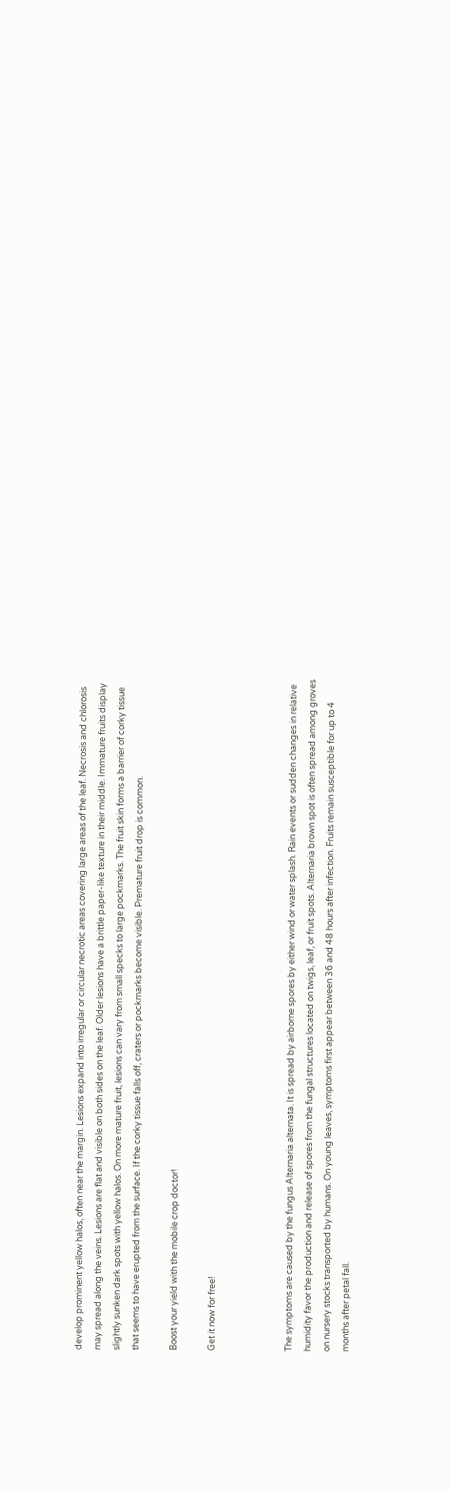develop prominent yellow halos, often near the margin. Lesions expand into irregular or circular necrotic areas covering large areas of the leaf. Necrosis and chlorosis may spread along the veins. Lesions are flat and visible on both sides on the leaf. Older lesions have a brittle paper-like texture in their middle. Immature fruits display slightly sunken dark spots with yellow halos. On more mature fruit, lesions can vary from small specks to large pockmarks. The fruit skin forms a barrier of corky tissue that seems to have erupted from the surface. If the corky tissue falls off, craters or pockmarks become visible. Premature fruit drop is common.

Boost your yield with the mobile crop doctor!

Get it now for free!



The symptoms are caused by the fungus Alternaria alternata. It is spread by airborne spores by either wind or water splash. Rain events or sudden changes in relative humidity favor the production and release of spores from the fungal structures located on twigs, leaf, or fruit spots. Alternaria brown spot is often spread among groves on nursery stocks transported by humans. On young leaves, symptoms first appear between 36 and 48 hours after infection. Fruits remain susceptible for up to 4 months after petal fall.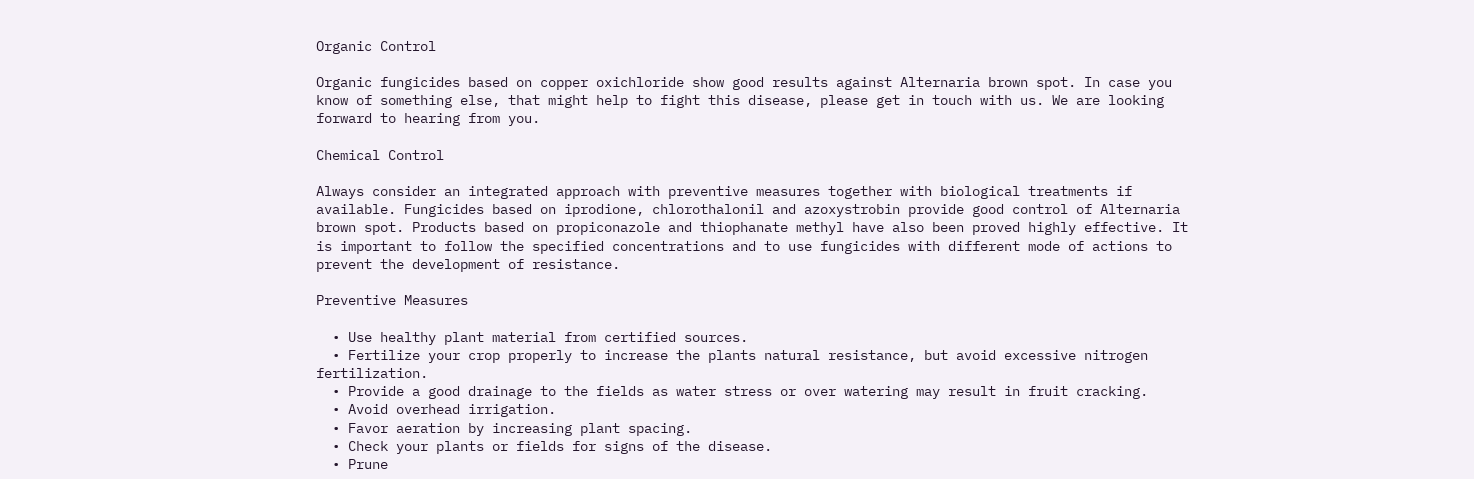Organic Control

Organic fungicides based on copper oxichloride show good results against Alternaria brown spot. In case you know of something else, that might help to fight this disease, please get in touch with us. We are looking forward to hearing from you.

Chemical Control

Always consider an integrated approach with preventive measures together with biological treatments if available. Fungicides based on iprodione, chlorothalonil and azoxystrobin provide good control of Alternaria brown spot. Products based on propiconazole and thiophanate methyl have also been proved highly effective. It is important to follow the specified concentrations and to use fungicides with different mode of actions to prevent the development of resistance.

Preventive Measures

  • Use healthy plant material from certified sources.
  • Fertilize your crop properly to increase the plants natural resistance, but avoid excessive nitrogen fertilization.
  • Provide a good drainage to the fields as water stress or over watering may result in fruit cracking.
  • Avoid overhead irrigation.
  • Favor aeration by increasing plant spacing.
  • Check your plants or fields for signs of the disease.
  • Prune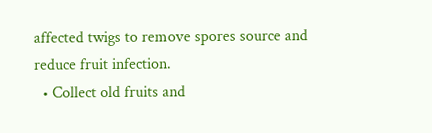affected twigs to remove spores source and reduce fruit infection.
  • Collect old fruits and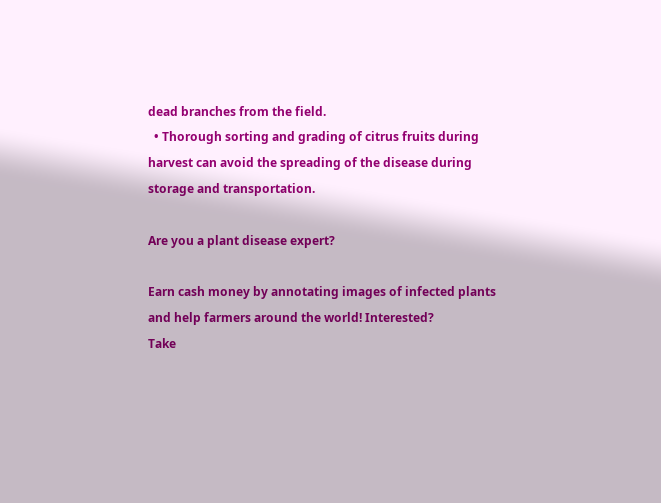dead branches from the field.
  • Thorough sorting and grading of citrus fruits during harvest can avoid the spreading of the disease during storage and transportation.

Are you a plant disease expert?

Earn cash money by annotating images of infected plants and help farmers around the world! Interested?
Take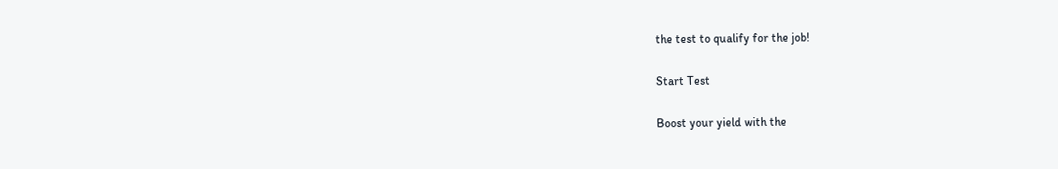the test to qualify for the job!

Start Test

Boost your yield with the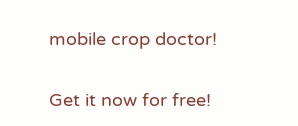mobile crop doctor!

Get it now for free!